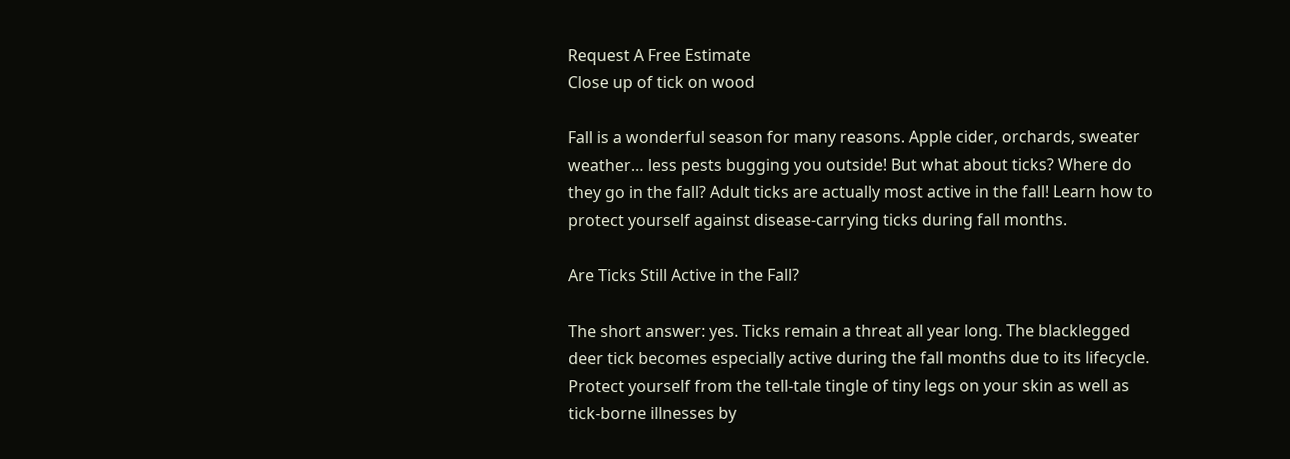Request A Free Estimate
Close up of tick on wood

Fall is a wonderful season for many reasons. Apple cider, orchards, sweater weather… less pests bugging you outside! But what about ticks? Where do they go in the fall? Adult ticks are actually most active in the fall! Learn how to protect yourself against disease-carrying ticks during fall months.

Are Ticks Still Active in the Fall?

The short answer: yes. Ticks remain a threat all year long. The blacklegged deer tick becomes especially active during the fall months due to its lifecycle. Protect yourself from the tell-tale tingle of tiny legs on your skin as well as tick-borne illnesses by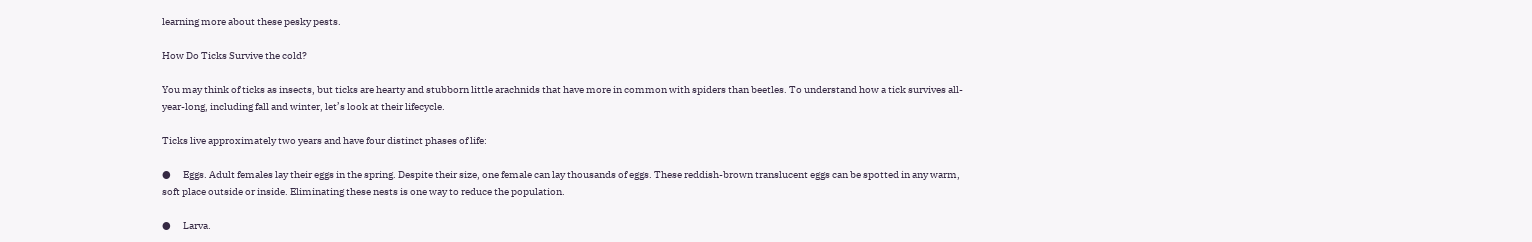learning more about these pesky pests.

How Do Ticks Survive the cold?

You may think of ticks as insects, but ticks are hearty and stubborn little arachnids that have more in common with spiders than beetles. To understand how a tick survives all-year-long, including fall and winter, let’s look at their lifecycle.

Ticks live approximately two years and have four distinct phases of life:

●      Eggs. Adult females lay their eggs in the spring. Despite their size, one female can lay thousands of eggs. These reddish-brown translucent eggs can be spotted in any warm, soft place outside or inside. Eliminating these nests is one way to reduce the population.

●      Larva.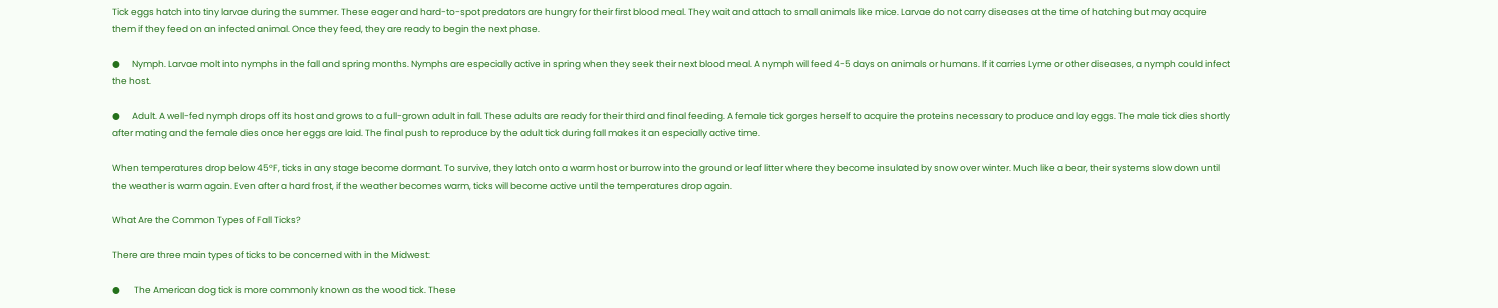Tick eggs hatch into tiny larvae during the summer. These eager and hard-to-spot predators are hungry for their first blood meal. They wait and attach to small animals like mice. Larvae do not carry diseases at the time of hatching but may acquire them if they feed on an infected animal. Once they feed, they are ready to begin the next phase.

●      Nymph. Larvae molt into nymphs in the fall and spring months. Nymphs are especially active in spring when they seek their next blood meal. A nymph will feed 4-5 days on animals or humans. If it carries Lyme or other diseases, a nymph could infect the host.

●      Adult. A well-fed nymph drops off its host and grows to a full-grown adult in fall. These adults are ready for their third and final feeding. A female tick gorges herself to acquire the proteins necessary to produce and lay eggs. The male tick dies shortly after mating and the female dies once her eggs are laid. The final push to reproduce by the adult tick during fall makes it an especially active time.

When temperatures drop below 45°F, ticks in any stage become dormant. To survive, they latch onto a warm host or burrow into the ground or leaf litter where they become insulated by snow over winter. Much like a bear, their systems slow down until the weather is warm again. Even after a hard frost, if the weather becomes warm, ticks will become active until the temperatures drop again.

What Are the Common Types of Fall Ticks?

There are three main types of ticks to be concerned with in the Midwest:

●       The American dog tick is more commonly known as the wood tick. These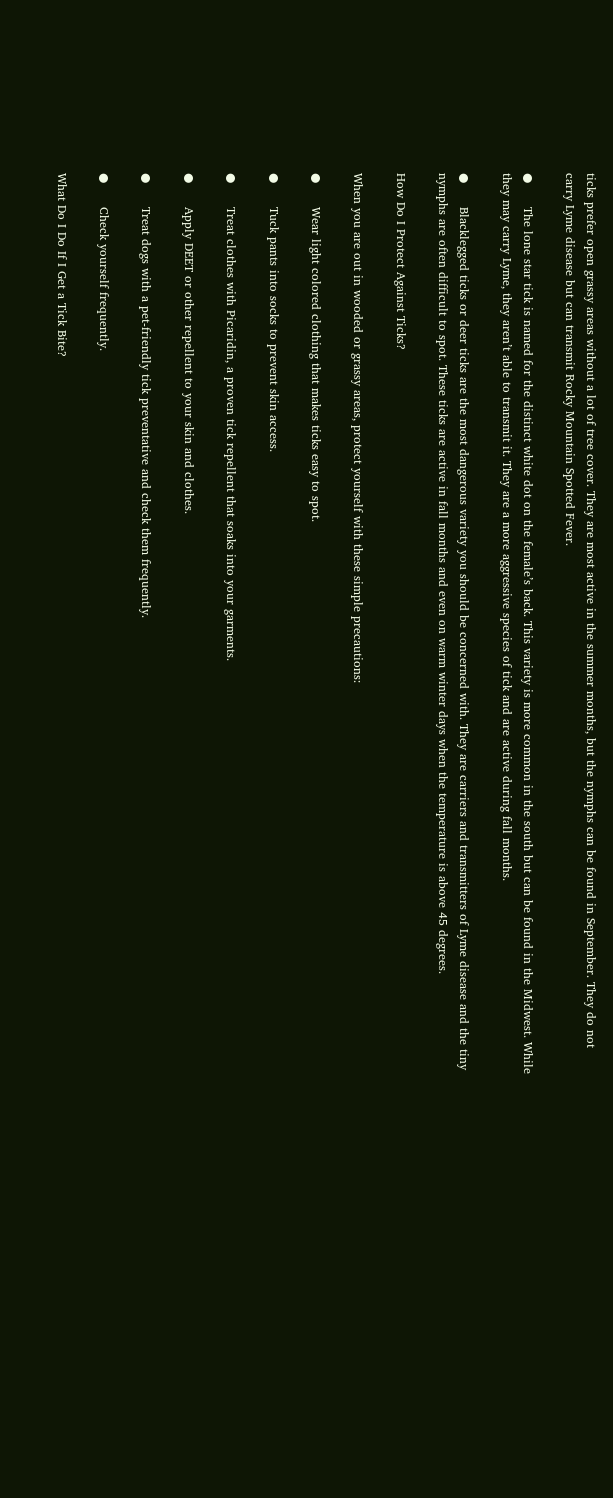ticks prefer open grassy areas without a lot of tree cover. They are most active in the summer months, but the nymphs can be found in September. They do not carry Lyme disease but can transmit Rocky Mountain Spotted Fever.

●      The lone star tick is named for the distinct white dot on the female’s back. This variety is more common in the south but can be found in the Midwest. While they may carry Lyme, they aren’t able to transmit it. They are a more aggressive species of tick and are active during fall months.

●      Blacklegged ticks or deer ticks are the most dangerous variety you should be concerned with. They are carriers and transmitters of Lyme disease and the tiny nymphs are often difficult to spot. These ticks are active in fall months and even on warm winter days when the temperature is above 45 degrees.

How Do I Protect Against Ticks?

When you are out in wooded or grassy areas, protect yourself with these simple precautions:

●      Wear light colored clothing that makes ticks easy to spot.

●      Tuck pants into socks to prevent skin access.

●      Treat clothes with Picaridin, a proven tick repellent that soaks into your garments.

●      Apply DEET or other repellent to your skin and clothes.

●      Treat dogs with a pet-friendly tick preventative and check them frequently.

●      Check yourself frequently.

What Do I Do If I Get a Tick Bite?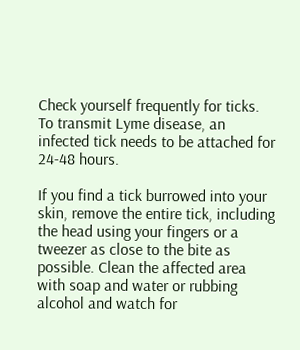Check yourself frequently for ticks. To transmit Lyme disease, an infected tick needs to be attached for 24-48 hours.

If you find a tick burrowed into your skin, remove the entire tick, including the head using your fingers or a tweezer as close to the bite as possible. Clean the affected area with soap and water or rubbing alcohol and watch for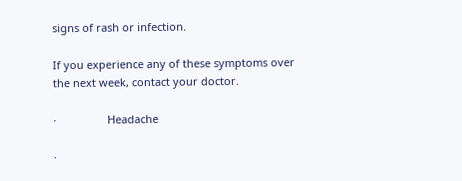signs of rash or infection.

If you experience any of these symptoms over the next week, contact your doctor.

·                 Headache

·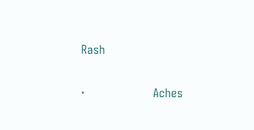Rash

·                 Aches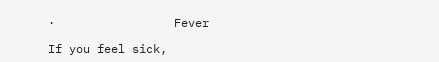·                 Fever

If you feel sick,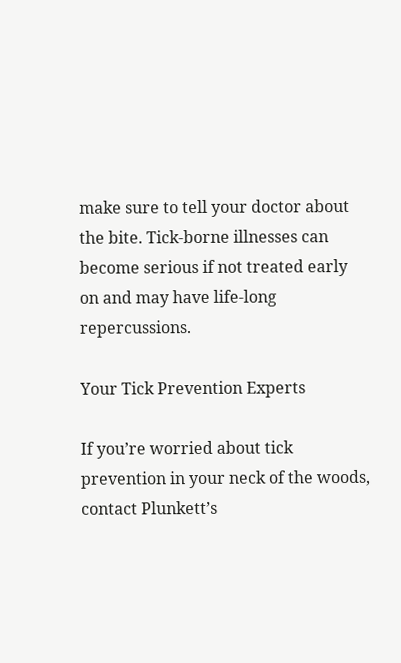make sure to tell your doctor about the bite. Tick-borne illnesses can become serious if not treated early on and may have life-long repercussions.

Your Tick Prevention Experts

If you’re worried about tick prevention in your neck of the woods, contact Plunkett’s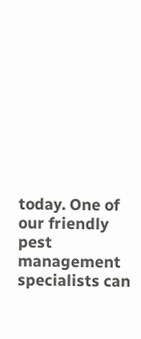today. One of our friendly pest management specialists can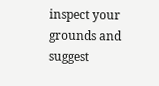inspect your grounds and suggest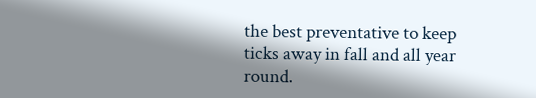the best preventative to keep ticks away in fall and all year round.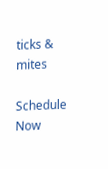ticks & mites

Schedule Now